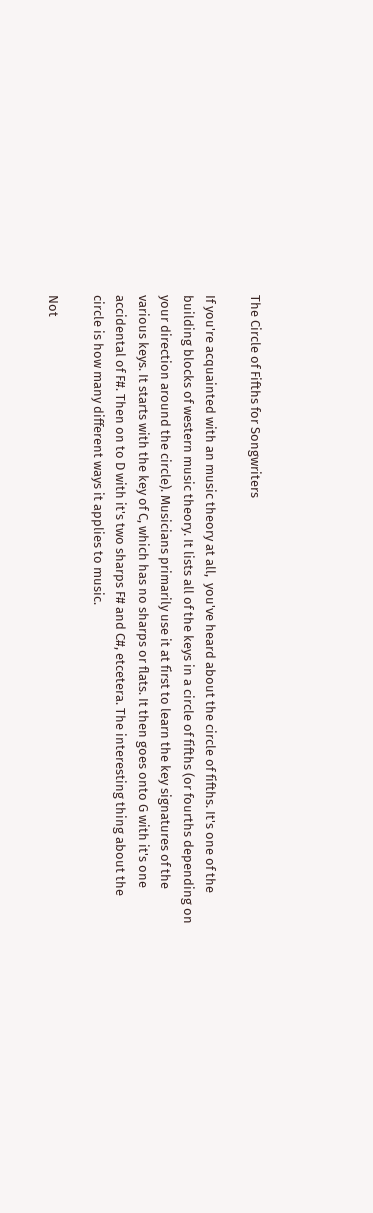The Circle of Fifths for Songwriters

If you're acquainted with an music theory at all,  you've heard about the circle of fifths. It's one of the building blocks of western music theory. It lists all of the keys in a circle of fifths (or fourths depending on your direction around the circle). Musicians primarily use it at first to learn the key signatures of the various keys. It starts with the key of C, which has no sharps or flats. It then goes onto G with it's one accidental of F#. Then on to D with it's two sharps F# and C#, etcetera. The interesting thing about the circle is how many different ways it applies to music.

Not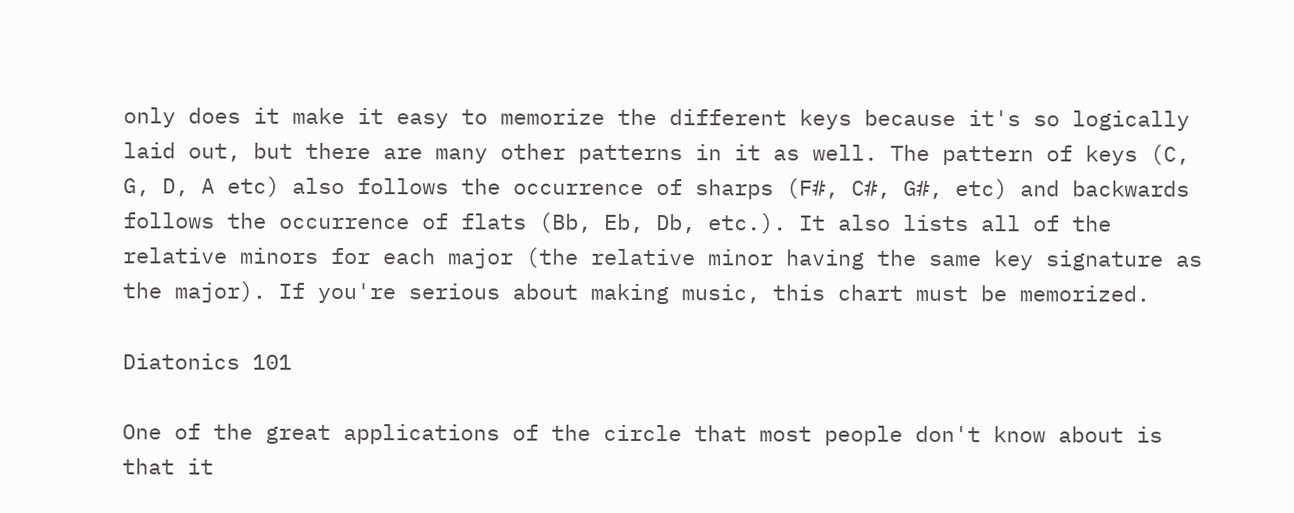only does it make it easy to memorize the different keys because it's so logically laid out, but there are many other patterns in it as well. The pattern of keys (C, G, D, A etc) also follows the occurrence of sharps (F#, C#, G#, etc) and backwards follows the occurrence of flats (Bb, Eb, Db, etc.). It also lists all of the relative minors for each major (the relative minor having the same key signature as the major). If you're serious about making music, this chart must be memorized.

Diatonics 101

One of the great applications of the circle that most people don't know about is that it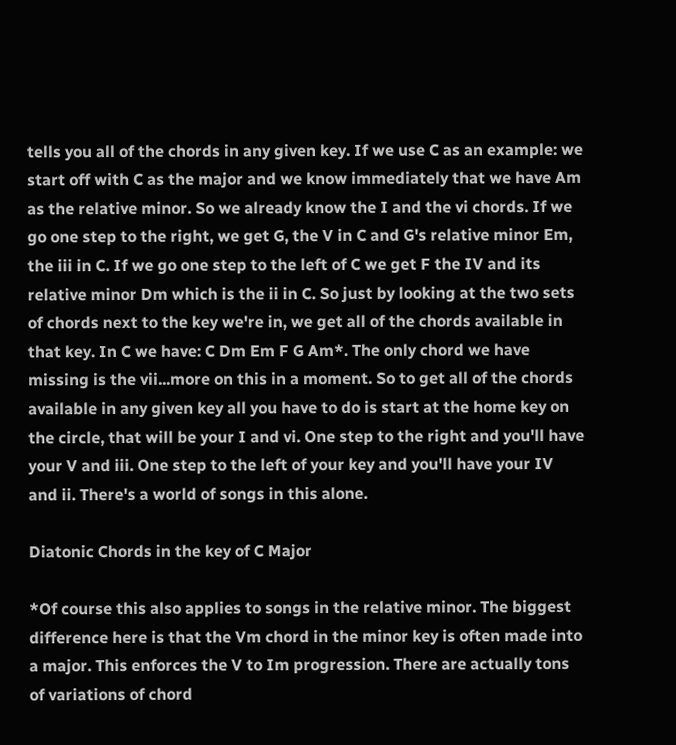tells you all of the chords in any given key. If we use C as an example: we start off with C as the major and we know immediately that we have Am as the relative minor. So we already know the I and the vi chords. If we go one step to the right, we get G, the V in C and G's relative minor Em, the iii in C. If we go one step to the left of C we get F the IV and its relative minor Dm which is the ii in C. So just by looking at the two sets of chords next to the key we're in, we get all of the chords available in that key. In C we have: C Dm Em F G Am*. The only chord we have missing is the vii...more on this in a moment. So to get all of the chords available in any given key all you have to do is start at the home key on the circle, that will be your I and vi. One step to the right and you'll have your V and iii. One step to the left of your key and you'll have your IV and ii. There's a world of songs in this alone.

Diatonic Chords in the key of C Major

*Of course this also applies to songs in the relative minor. The biggest difference here is that the Vm chord in the minor key is often made into a major. This enforces the V to Im progression. There are actually tons of variations of chord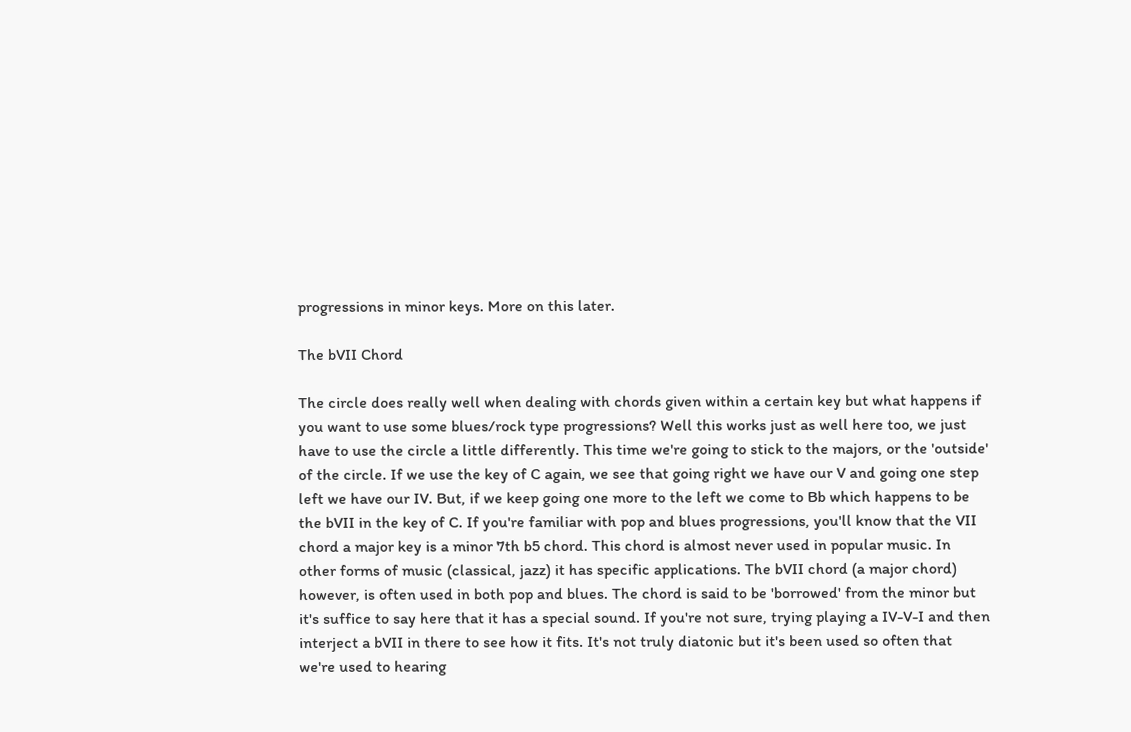progressions in minor keys. More on this later.

The bVII Chord

The circle does really well when dealing with chords given within a certain key but what happens if you want to use some blues/rock type progressions? Well this works just as well here too, we just have to use the circle a little differently. This time we're going to stick to the majors, or the 'outside' of the circle. If we use the key of C again, we see that going right we have our V and going one step left we have our IV. But, if we keep going one more to the left we come to Bb which happens to be the bVII in the key of C. If you're familiar with pop and blues progressions, you'll know that the VII chord a major key is a minor 7th b5 chord. This chord is almost never used in popular music. In other forms of music (classical, jazz) it has specific applications. The bVII chord (a major chord) however, is often used in both pop and blues. The chord is said to be 'borrowed' from the minor but it's suffice to say here that it has a special sound. If you're not sure, trying playing a IV-V-I and then interject a bVII in there to see how it fits. It's not truly diatonic but it's been used so often that we're used to hearing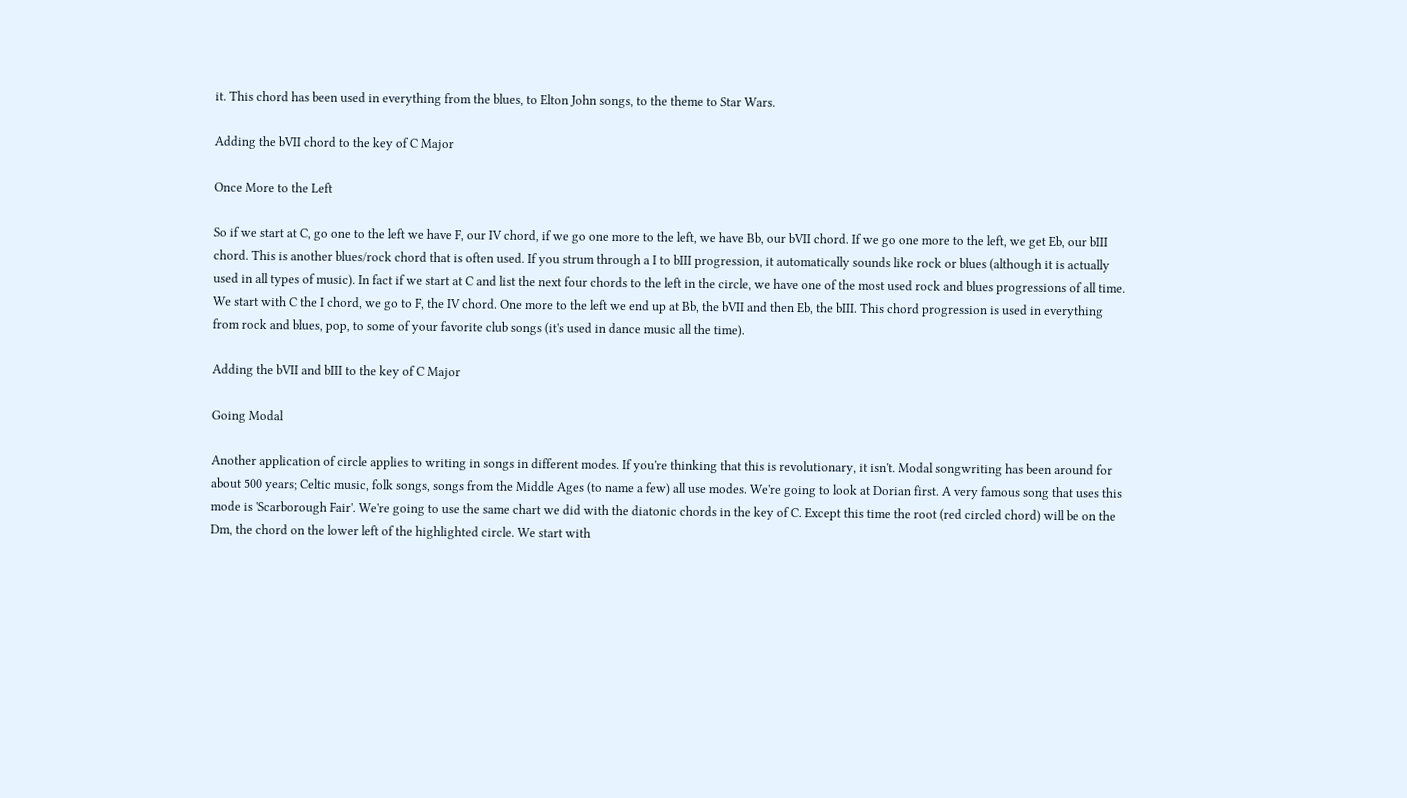it. This chord has been used in everything from the blues, to Elton John songs, to the theme to Star Wars.

Adding the bVII chord to the key of C Major

Once More to the Left

So if we start at C, go one to the left we have F, our IV chord, if we go one more to the left, we have Bb, our bVII chord. If we go one more to the left, we get Eb, our bIII chord. This is another blues/rock chord that is often used. If you strum through a I to bIII progression, it automatically sounds like rock or blues (although it is actually used in all types of music). In fact if we start at C and list the next four chords to the left in the circle, we have one of the most used rock and blues progressions of all time. We start with C the I chord, we go to F, the IV chord. One more to the left we end up at Bb, the bVII and then Eb, the bIII. This chord progression is used in everything from rock and blues, pop, to some of your favorite club songs (it's used in dance music all the time).

Adding the bVII and bIII to the key of C Major

Going Modal

Another application of circle applies to writing in songs in different modes. If you're thinking that this is revolutionary, it isn't. Modal songwriting has been around for about 500 years; Celtic music, folk songs, songs from the Middle Ages (to name a few) all use modes. We're going to look at Dorian first. A very famous song that uses this mode is 'Scarborough Fair'. We're going to use the same chart we did with the diatonic chords in the key of C. Except this time the root (red circled chord) will be on the Dm, the chord on the lower left of the highlighted circle. We start with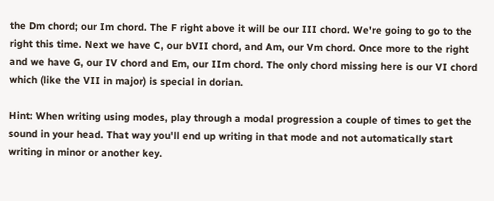the Dm chord; our Im chord. The F right above it will be our III chord. We're going to go to the right this time. Next we have C, our bVII chord, and Am, our Vm chord. Once more to the right and we have G, our IV chord and Em, our IIm chord. The only chord missing here is our VI chord which (like the VII in major) is special in dorian.

Hint: When writing using modes, play through a modal progression a couple of times to get the sound in your head. That way you'll end up writing in that mode and not automatically start writing in minor or another key.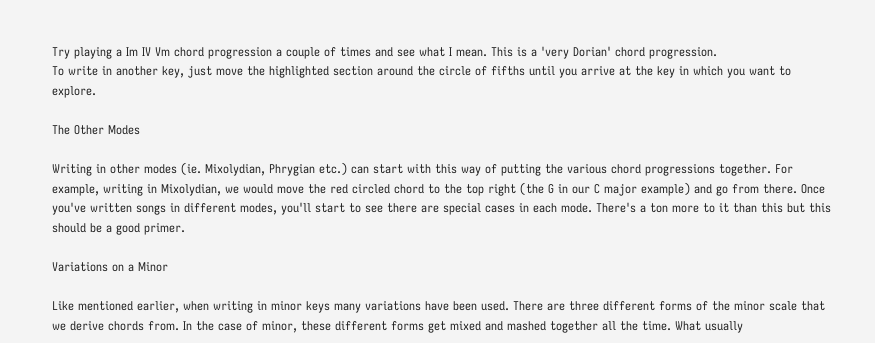Try playing a Im IV Vm chord progression a couple of times and see what I mean. This is a 'very Dorian' chord progression.
To write in another key, just move the highlighted section around the circle of fifths until you arrive at the key in which you want to explore.

The Other Modes

Writing in other modes (ie. Mixolydian, Phrygian etc.) can start with this way of putting the various chord progressions together. For example, writing in Mixolydian, we would move the red circled chord to the top right (the G in our C major example) and go from there. Once you've written songs in different modes, you'll start to see there are special cases in each mode. There's a ton more to it than this but this should be a good primer.

Variations on a Minor

Like mentioned earlier, when writing in minor keys many variations have been used. There are three different forms of the minor scale that we derive chords from. In the case of minor, these different forms get mixed and mashed together all the time. What usually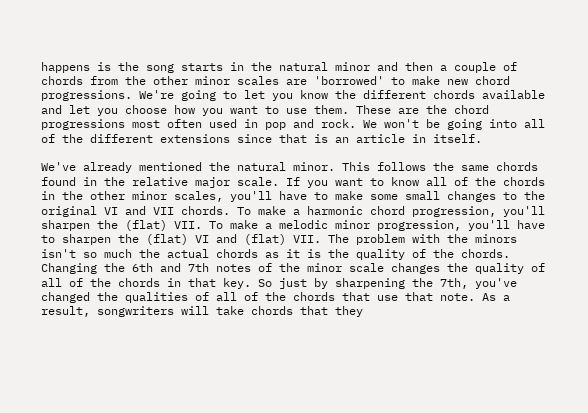happens is the song starts in the natural minor and then a couple of chords from the other minor scales are 'borrowed' to make new chord progressions. We're going to let you know the different chords available and let you choose how you want to use them. These are the chord progressions most often used in pop and rock. We won't be going into all of the different extensions since that is an article in itself.

We've already mentioned the natural minor. This follows the same chords found in the relative major scale. If you want to know all of the chords in the other minor scales, you'll have to make some small changes to the original VI and VII chords. To make a harmonic chord progression, you'll sharpen the (flat) VII. To make a melodic minor progression, you'll have to sharpen the (flat) VI and (flat) VII. The problem with the minors isn't so much the actual chords as it is the quality of the chords. Changing the 6th and 7th notes of the minor scale changes the quality of all of the chords in that key. So just by sharpening the 7th, you've changed the qualities of all of the chords that use that note. As a result, songwriters will take chords that they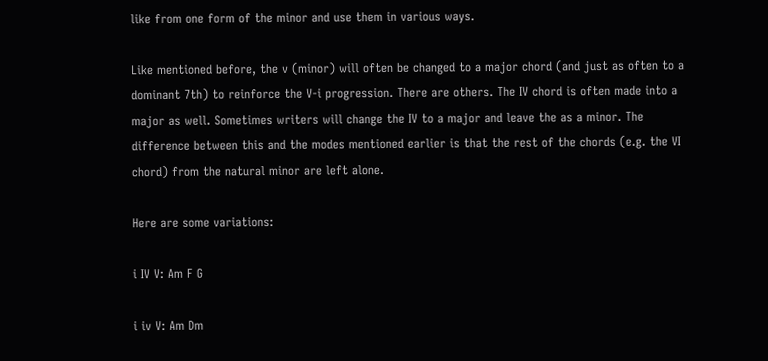like from one form of the minor and use them in various ways.

Like mentioned before, the v (minor) will often be changed to a major chord (and just as often to a dominant 7th) to reinforce the V-i progression. There are others. The IV chord is often made into a major as well. Sometimes writers will change the IV to a major and leave the as a minor. The difference between this and the modes mentioned earlier is that the rest of the chords (e.g. the VI chord) from the natural minor are left alone.

Here are some variations:

i IV V: Am F G

i iv V: Am Dm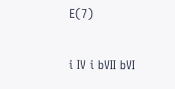E(7)

i IV i bVII bVI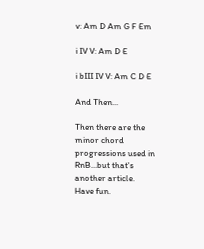v: Am D Am G F Em

i IV V: Am D E

i bIII IV V: Am C D E

And Then...

Then there are the minor chord progressions used in RnB...but that's another article. Have fun.